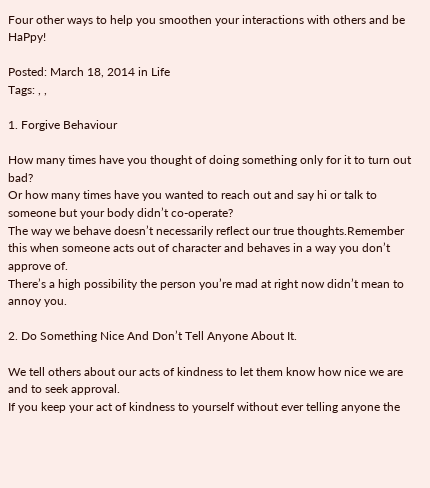Four other ways to help you smoothen your interactions with others and be HaPpy!

Posted: March 18, 2014 in Life
Tags: , ,

1. Forgive Behaviour

How many times have you thought of doing something only for it to turn out bad?
Or how many times have you wanted to reach out and say hi or talk to someone but your body didn’t co-operate?
The way we behave doesn’t necessarily reflect our true thoughts.Remember this when someone acts out of character and behaves in a way you don’t approve of.
There’s a high possibility the person you’re mad at right now didn’t mean to annoy you.

2. Do Something Nice And Don’t Tell Anyone About It.

We tell others about our acts of kindness to let them know how nice we are and to seek approval.
If you keep your act of kindness to yourself without ever telling anyone the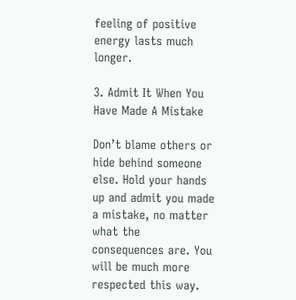feeling of positive energy lasts much longer.

3. Admit It When You Have Made A Mistake

Don’t blame others or hide behind someone else. Hold your hands up and admit you made a mistake, no matter what the consequences are. You will be much more respected this way.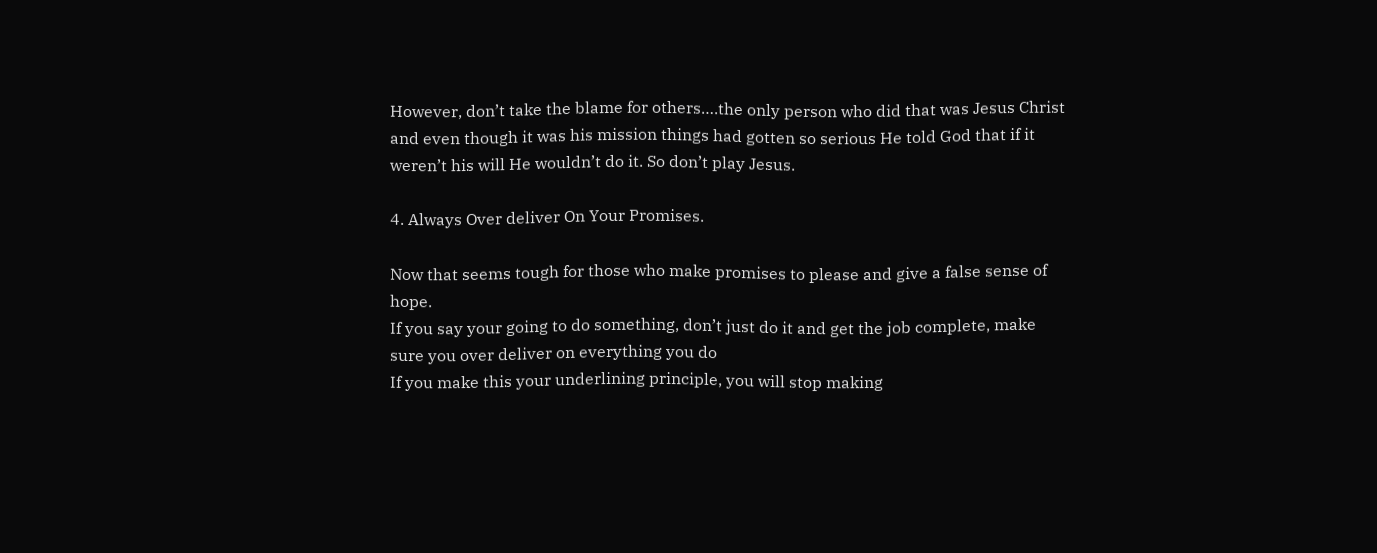However, don’t take the blame for others….the only person who did that was Jesus Christ and even though it was his mission things had gotten so serious He told God that if it weren’t his will He wouldn’t do it. So don’t play Jesus.

4. Always Over deliver On Your Promises.

Now that seems tough for those who make promises to please and give a false sense of hope.
If you say your going to do something, don’t just do it and get the job complete, make sure you over deliver on everything you do
If you make this your underlining principle, you will stop making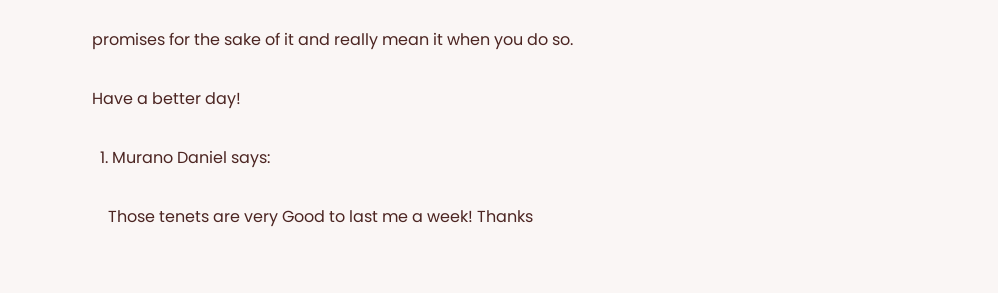promises for the sake of it and really mean it when you do so.

Have a better day!

  1. Murano Daniel says:

    Those tenets are very Good to last me a week! Thanks